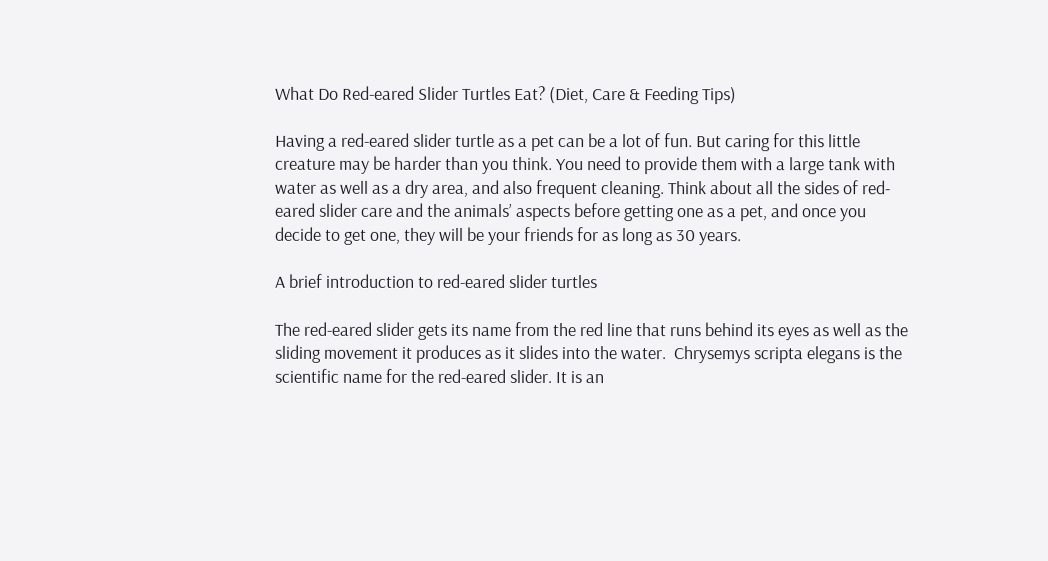What Do Red-eared Slider Turtles Eat? (Diet, Care & Feeding Tips)

Having a red-eared slider turtle as a pet can be a lot of fun. But caring for this little creature may be harder than you think. You need to provide them with a large tank with water as well as a dry area, and also frequent cleaning. Think about all the sides of red-eared slider care and the animals’ aspects before getting one as a pet, and once you decide to get one, they will be your friends for as long as 30 years.

A brief introduction to red-eared slider turtles

The red-eared slider gets its name from the red line that runs behind its eyes as well as the sliding movement it produces as it slides into the water.  Chrysemys scripta elegans is the scientific name for the red-eared slider. It is an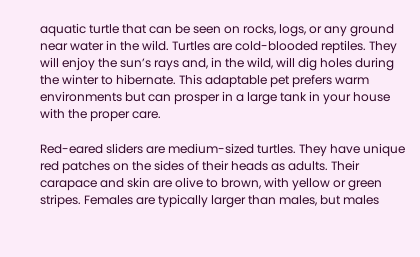aquatic turtle that can be seen on rocks, logs, or any ground near water in the wild. Turtles are cold-blooded reptiles. They will enjoy the sun’s rays and, in the wild, will dig holes during the winter to hibernate. This adaptable pet prefers warm environments but can prosper in a large tank in your house with the proper care.

Red-eared sliders are medium-sized turtles. They have unique red patches on the sides of their heads as adults. Their carapace and skin are olive to brown, with yellow or green stripes. Females are typically larger than males, but males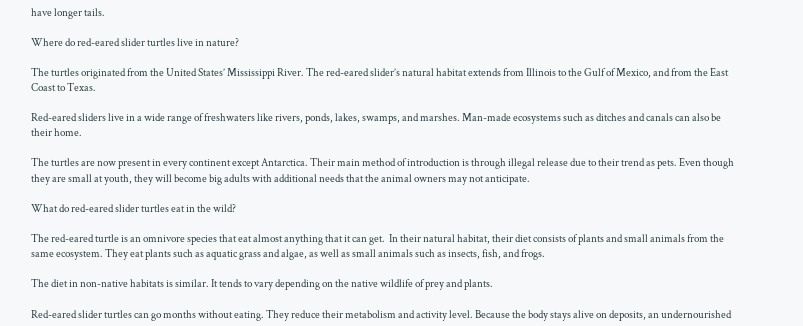have longer tails.

Where do red-eared slider turtles live in nature?

The turtles originated from the United States’ Mississippi River. The red-eared slider’s natural habitat extends from Illinois to the Gulf of Mexico, and from the East Coast to Texas.

Red-eared sliders live in a wide range of freshwaters like rivers, ponds, lakes, swamps, and marshes. Man-made ecosystems such as ditches and canals can also be their home.

The turtles are now present in every continent except Antarctica. Their main method of introduction is through illegal release due to their trend as pets. Even though they are small at youth, they will become big adults with additional needs that the animal owners may not anticipate.

What do red-eared slider turtles eat in the wild?

The red-eared turtle is an omnivore species that eat almost anything that it can get.  In their natural habitat, their diet consists of plants and small animals from the same ecosystem. They eat plants such as aquatic grass and algae, as well as small animals such as insects, fish, and frogs.

The diet in non-native habitats is similar. It tends to vary depending on the native wildlife of prey and plants.

Red-eared slider turtles can go months without eating. They reduce their metabolism and activity level. Because the body stays alive on deposits, an undernourished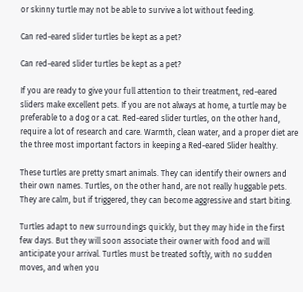or skinny turtle may not be able to survive a lot without feeding.

Can red-eared slider turtles be kept as a pet?

Can red-eared slider turtles be kept as a pet?

If you are ready to give your full attention to their treatment, red-eared sliders make excellent pets. If you are not always at home, a turtle may be preferable to a dog or a cat. Red-eared slider turtles, on the other hand, require a lot of research and care. Warmth, clean water, and a proper diet are the three most important factors in keeping a Red-eared Slider healthy.

These turtles are pretty smart animals. They can identify their owners and their own names. Turtles, on the other hand, are not really huggable pets. They are calm, but if triggered, they can become aggressive and start biting.

Turtles adapt to new surroundings quickly, but they may hide in the first few days. But they will soon associate their owner with food and will anticipate your arrival. Turtles must be treated softly, with no sudden moves, and when you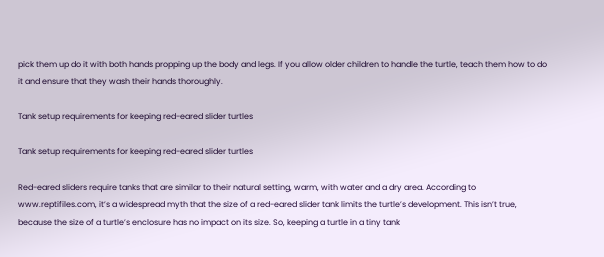pick them up do it with both hands propping up the body and legs. If you allow older children to handle the turtle, teach them how to do it and ensure that they wash their hands thoroughly.

Tank setup requirements for keeping red-eared slider turtles

Tank setup requirements for keeping red-eared slider turtles

Red-eared sliders require tanks that are similar to their natural setting, warm, with water and a dry area. According to www.reptifiles.com, it’s a widespread myth that the size of a red-eared slider tank limits the turtle’s development. This isn’t true, because the size of a turtle’s enclosure has no impact on its size. So, keeping a turtle in a tiny tank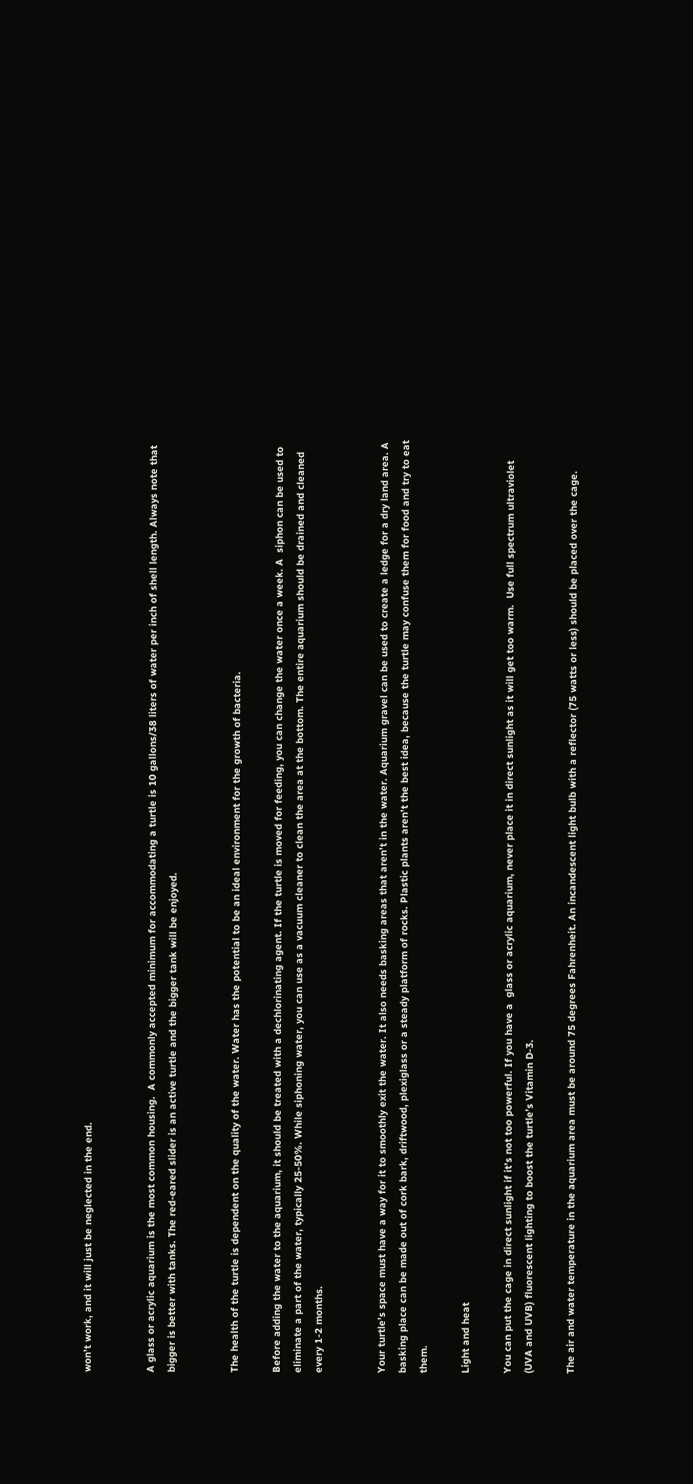won’t work, and it will just be neglected in the end.


A glass or acrylic aquarium is the most common housing.  A commonly accepted minimum for accommodating a turtle is 10 gallons/38 liters of water per inch of shell length. Always note that bigger is better with tanks. The red-eared slider is an active turtle and the bigger tank will be enjoyed.


The health of the turtle is dependent on the quality of the water. Water has the potential to be an ideal environment for the growth of bacteria.

Before adding the water to the aquarium, it should be treated with a dechlorinating agent. If the turtle is moved for feeding, you can change the water once a week. A  siphon can be used to eliminate a part of the water, typically 25-50%. While siphoning water, you can use as a vacuum cleaner to clean the area at the bottom. The entire aquarium should be drained and cleaned every 1-2 months.


Your turtle’s space must have a way for it to smoothly exit the water. It also needs basking areas that aren’t in the water. Aquarium gravel can be used to create a ledge for a dry land area. A basking place can be made out of cork bark, driftwood, plexiglass or a steady platform of rocks. Plastic plants aren’t the best idea, because the turtle may confuse them for food and try to eat them.

Light and heat

You can put the cage in direct sunlight if it’s not too powerful. If you have a  glass or acrylic aquarium, never place it in direct sunlight as it will get too warm.  Use full spectrum ultraviolet (UVA and UVB) fluorescent lighting to boost the turtle’s Vitamin D-3.

The air and water temperature in the aquarium area must be around 75 degrees Fahrenheit. An incandescent light bulb with a reflector (75 watts or less) should be placed over the cage.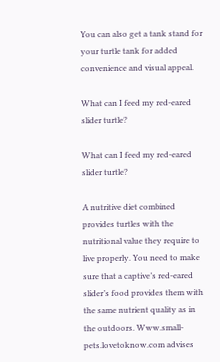You can also get a tank stand for your turtle tank for added convenience and visual appeal.

What can I feed my red-eared slider turtle?

What can I feed my red-eared slider turtle?

A nutritive diet combined provides turtles with the nutritional value they require to live properly. You need to make sure that a captive’s red-eared slider’s food provides them with the same nutrient quality as in the outdoors. Www.small-pets.lovetoknow.com advises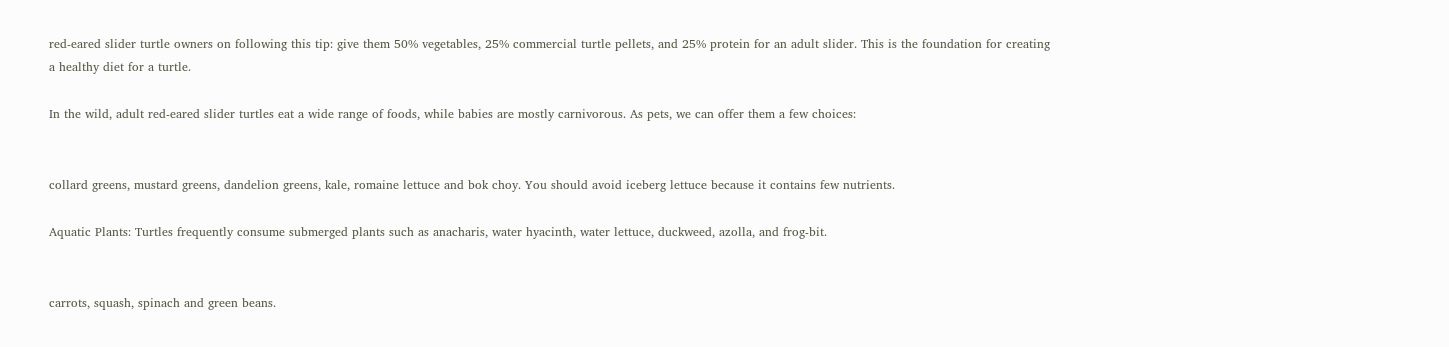red-eared slider turtle owners on following this tip: give them 50% vegetables, 25% commercial turtle pellets, and 25% protein for an adult slider. This is the foundation for creating a healthy diet for a turtle.

In the wild, adult red-eared slider turtles eat a wide range of foods, while babies are mostly carnivorous. As pets, we can offer them a few choices:


collard greens, mustard greens, dandelion greens, kale, romaine lettuce and bok choy. You should avoid iceberg lettuce because it contains few nutrients.

Aquatic Plants: Turtles frequently consume submerged plants such as anacharis, water hyacinth, water lettuce, duckweed, azolla, and frog-bit.


carrots, squash, spinach and green beans.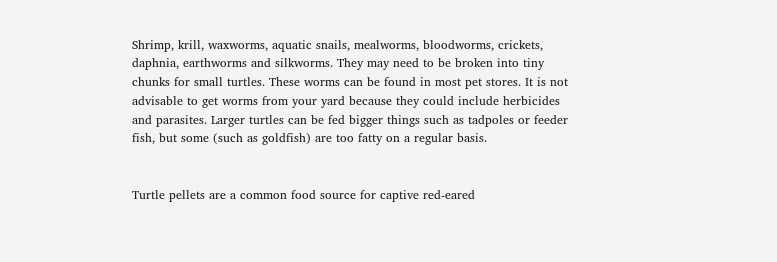Shrimp, krill, waxworms, aquatic snails, mealworms, bloodworms, crickets, daphnia, earthworms and silkworms. They may need to be broken into tiny chunks for small turtles. These worms can be found in most pet stores. It is not advisable to get worms from your yard because they could include herbicides and parasites. Larger turtles can be fed bigger things such as tadpoles or feeder fish, but some (such as goldfish) are too fatty on a regular basis.


Turtle pellets are a common food source for captive red-eared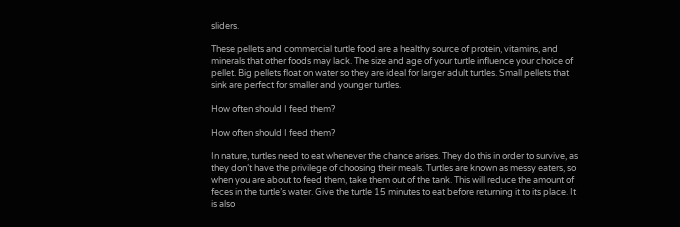sliders.

These pellets and commercial turtle food are a healthy source of protein, vitamins, and minerals that other foods may lack. The size and age of your turtle influence your choice of pellet. Big pellets float on water so they are ideal for larger adult turtles. Small pellets that sink are perfect for smaller and younger turtles.

How often should I feed them?

How often should I feed them?

In nature, turtles need to eat whenever the chance arises. They do this in order to survive, as they don’t have the privilege of choosing their meals. Turtles are known as messy eaters, so when you are about to feed them, take them out of the tank. This will reduce the amount of feces in the turtle’s water. Give the turtle 15 minutes to eat before returning it to its place. It is also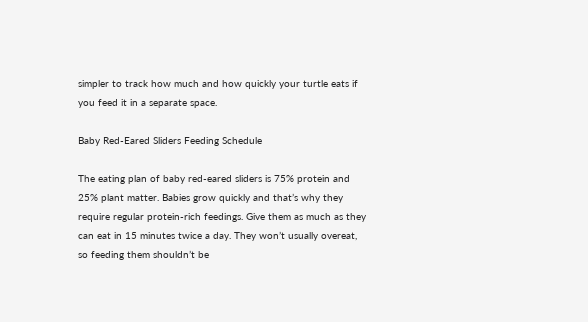simpler to track how much and how quickly your turtle eats if you feed it in a separate space.

Baby Red-Eared Sliders Feeding Schedule

The eating plan of baby red-eared sliders is 75% protein and 25% plant matter. Babies grow quickly and that’s why they require regular protein-rich feedings. Give them as much as they can eat in 15 minutes twice a day. They won’t usually overeat, so feeding them shouldn’t be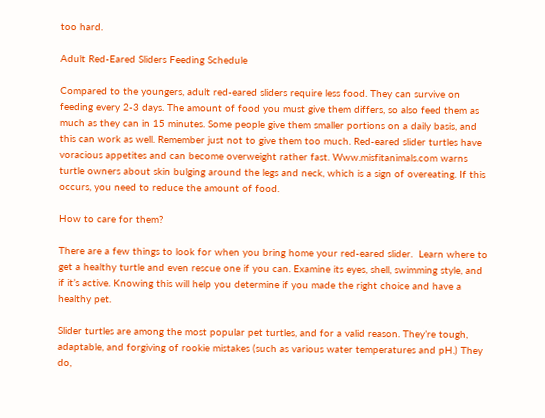too hard.

Adult Red-Eared Sliders Feeding Schedule

Compared to the youngers, adult red-eared sliders require less food. They can survive on feeding every 2-3 days. The amount of food you must give them differs, so also feed them as much as they can in 15 minutes. Some people give them smaller portions on a daily basis, and this can work as well. Remember just not to give them too much. Red-eared slider turtles have voracious appetites and can become overweight rather fast. Www.misfitanimals.com warns turtle owners about skin bulging around the legs and neck, which is a sign of overeating. If this occurs, you need to reduce the amount of food.

How to care for them?

There are a few things to look for when you bring home your red-eared slider.  Learn where to get a healthy turtle and even rescue one if you can. Examine its eyes, shell, swimming style, and if it’s active. Knowing this will help you determine if you made the right choice and have a healthy pet.

Slider turtles are among the most popular pet turtles, and for a valid reason. They’re tough, adaptable, and forgiving of rookie mistakes (such as various water temperatures and pH.) They do,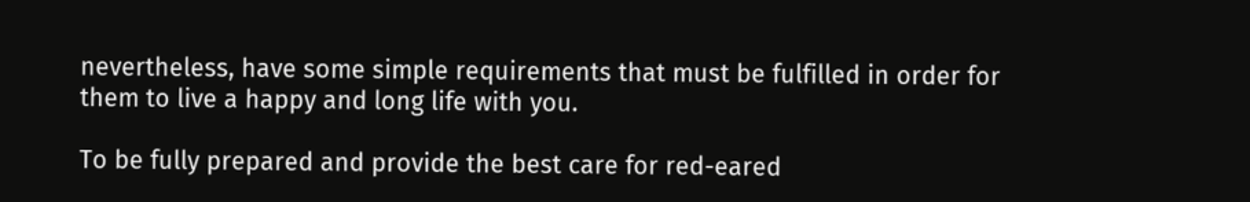nevertheless, have some simple requirements that must be fulfilled in order for them to live a happy and long life with you.

To be fully prepared and provide the best care for red-eared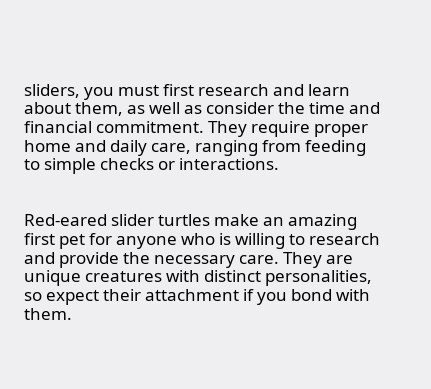sliders, you must first research and learn about them, as well as consider the time and financial commitment. They require proper home and daily care, ranging from feeding to simple checks or interactions.


Red-eared slider turtles make an amazing first pet for anyone who is willing to research and provide the necessary care. They are unique creatures with distinct personalities, so expect their attachment if you bond with them.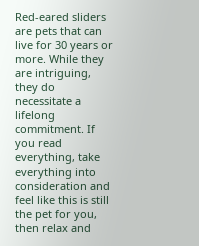Red-eared sliders are pets that can live for 30 years or more. While they are intriguing, they do necessitate a lifelong commitment. If you read everything, take everything into consideration and feel like this is still the pet for you, then relax and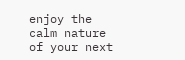enjoy the calm nature of your next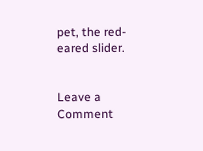pet, the red-eared slider.


Leave a Comment